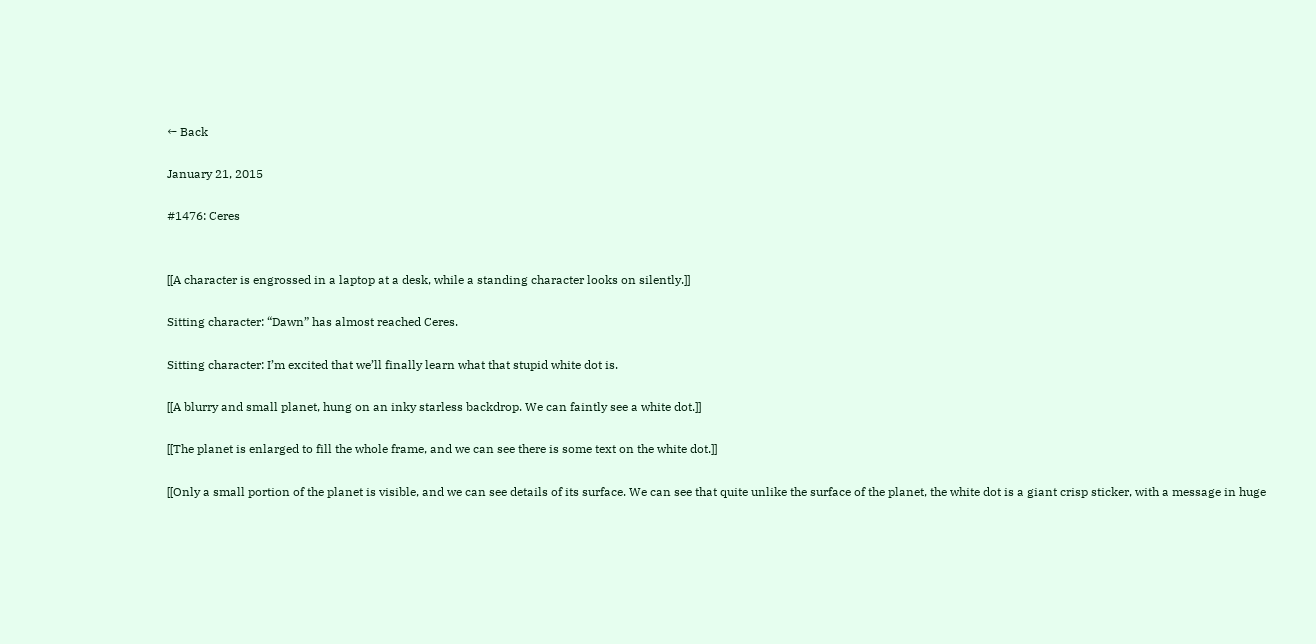← Back

January 21, 2015

#1476: Ceres


[[A character is engrossed in a laptop at a desk, while a standing character looks on silently.]]

Sitting character: “Dawn” has almost reached Ceres.

Sitting character: I’m excited that we’ll finally learn what that stupid white dot is.

[[A blurry and small planet, hung on an inky starless backdrop. We can faintly see a white dot.]]

[[The planet is enlarged to fill the whole frame, and we can see there is some text on the white dot.]]

[[Only a small portion of the planet is visible, and we can see details of its surface. We can see that quite unlike the surface of the planet, the white dot is a giant crisp sticker, with a message in huge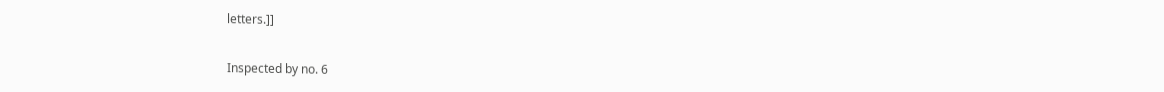letters.]]

Inspected by no. 6